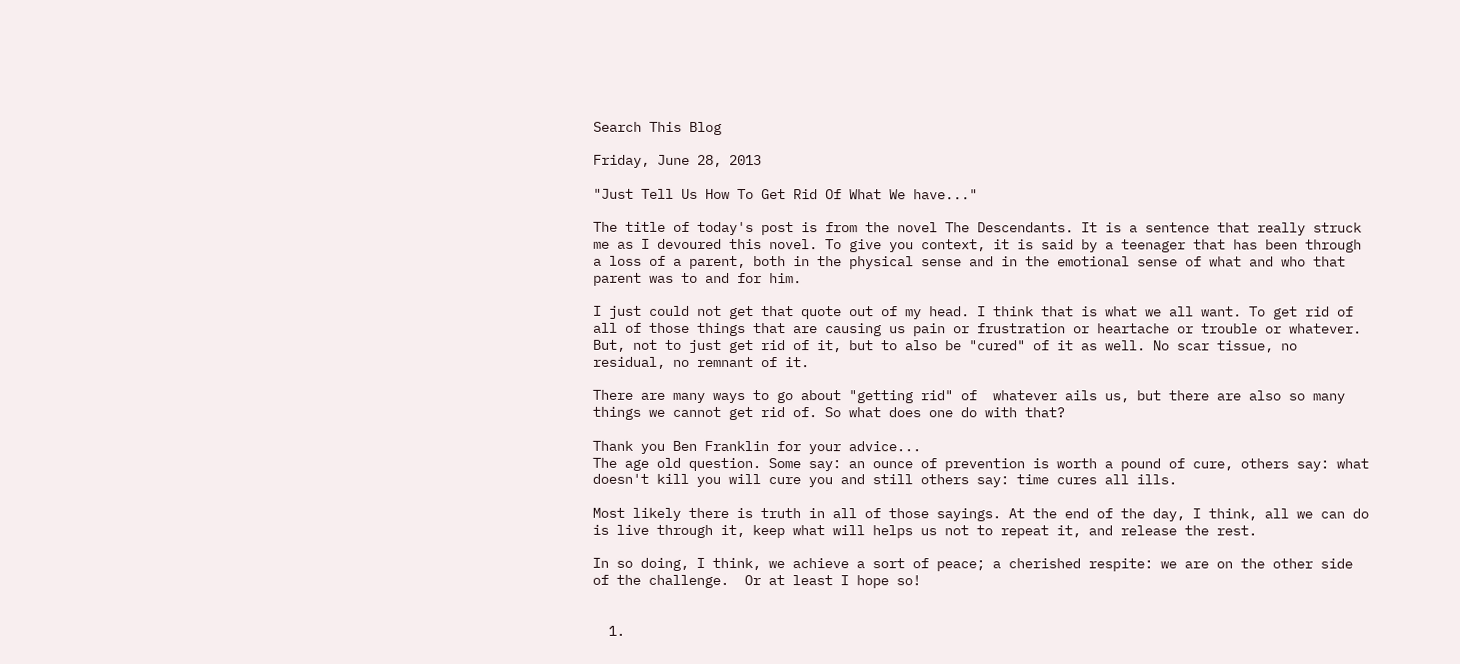Search This Blog

Friday, June 28, 2013

"Just Tell Us How To Get Rid Of What We have..."

The title of today's post is from the novel The Descendants. It is a sentence that really struck me as I devoured this novel. To give you context, it is said by a teenager that has been through a loss of a parent, both in the physical sense and in the emotional sense of what and who that parent was to and for him.

I just could not get that quote out of my head. I think that is what we all want. To get rid of all of those things that are causing us pain or frustration or heartache or trouble or whatever. But, not to just get rid of it, but to also be "cured" of it as well. No scar tissue, no residual, no remnant of it.

There are many ways to go about "getting rid" of  whatever ails us, but there are also so many things we cannot get rid of. So what does one do with that?

Thank you Ben Franklin for your advice...
The age old question. Some say: an ounce of prevention is worth a pound of cure, others say: what doesn't kill you will cure you and still others say: time cures all ills.

Most likely there is truth in all of those sayings. At the end of the day, I think, all we can do is live through it, keep what will helps us not to repeat it, and release the rest.

In so doing, I think, we achieve a sort of peace; a cherished respite: we are on the other side of the challenge.  Or at least I hope so!


  1.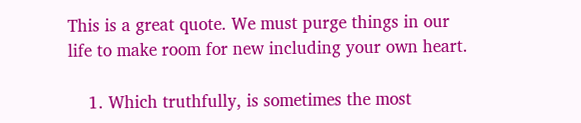This is a great quote. We must purge things in our life to make room for new including your own heart.

    1. Which truthfully, is sometimes the most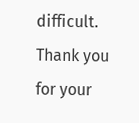difficult. Thank you for your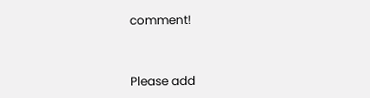comment!


Please add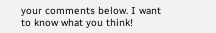your comments below. I want to know what you think!